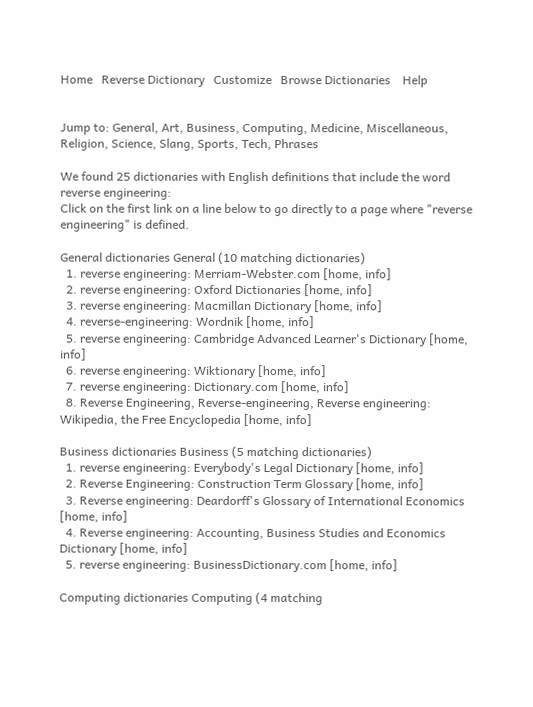Home   Reverse Dictionary   Customize   Browse Dictionaries    Help


Jump to: General, Art, Business, Computing, Medicine, Miscellaneous, Religion, Science, Slang, Sports, Tech, Phrases

We found 25 dictionaries with English definitions that include the word reverse engineering:
Click on the first link on a line below to go directly to a page where "reverse engineering" is defined.

General dictionaries General (10 matching dictionaries)
  1. reverse engineering: Merriam-Webster.com [home, info]
  2. reverse engineering: Oxford Dictionaries [home, info]
  3. reverse engineering: Macmillan Dictionary [home, info]
  4. reverse-engineering: Wordnik [home, info]
  5. reverse engineering: Cambridge Advanced Learner's Dictionary [home, info]
  6. reverse engineering: Wiktionary [home, info]
  7. reverse engineering: Dictionary.com [home, info]
  8. Reverse Engineering, Reverse-engineering, Reverse engineering: Wikipedia, the Free Encyclopedia [home, info]

Business dictionaries Business (5 matching dictionaries)
  1. reverse engineering: Everybody's Legal Dictionary [home, info]
  2. Reverse Engineering: Construction Term Glossary [home, info]
  3. Reverse engineering: Deardorff's Glossary of International Economics [home, info]
  4. Reverse engineering: Accounting, Business Studies and Economics Dictionary [home, info]
  5. reverse engineering: BusinessDictionary.com [home, info]

Computing dictionaries Computing (4 matching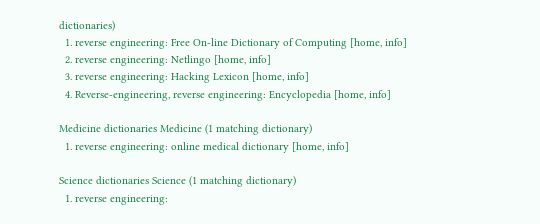dictionaries)
  1. reverse engineering: Free On-line Dictionary of Computing [home, info]
  2. reverse engineering: Netlingo [home, info]
  3. reverse engineering: Hacking Lexicon [home, info]
  4. Reverse-engineering, reverse engineering: Encyclopedia [home, info]

Medicine dictionaries Medicine (1 matching dictionary)
  1. reverse engineering: online medical dictionary [home, info]

Science dictionaries Science (1 matching dictionary)
  1. reverse engineering: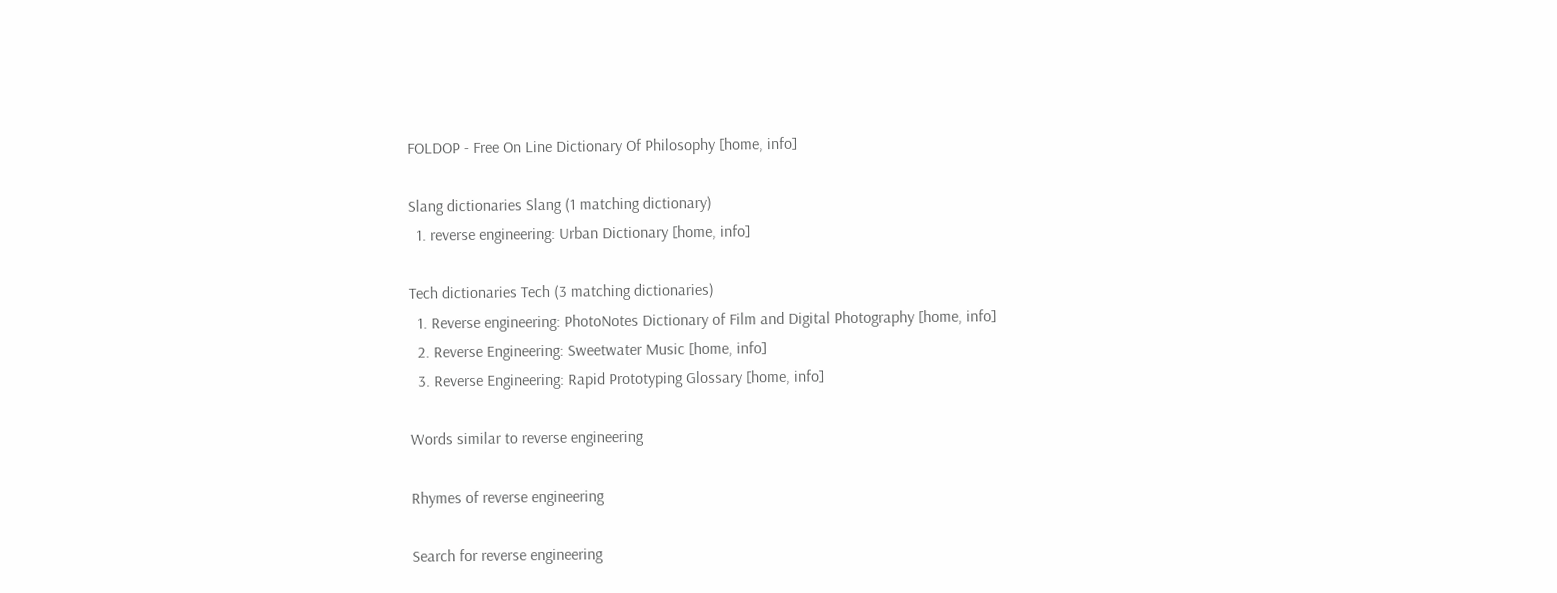FOLDOP - Free On Line Dictionary Of Philosophy [home, info]

Slang dictionaries Slang (1 matching dictionary)
  1. reverse engineering: Urban Dictionary [home, info]

Tech dictionaries Tech (3 matching dictionaries)
  1. Reverse engineering: PhotoNotes Dictionary of Film and Digital Photography [home, info]
  2. Reverse Engineering: Sweetwater Music [home, info]
  3. Reverse Engineering: Rapid Prototyping Glossary [home, info]

Words similar to reverse engineering

Rhymes of reverse engineering

Search for reverse engineering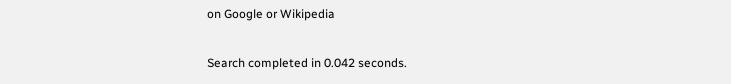on Google or Wikipedia

Search completed in 0.042 seconds.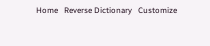Home   Reverse Dictionary   Customize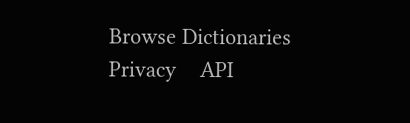Browse Dictionaries    Privacy    API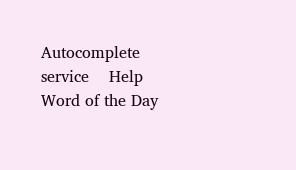Autocomplete service    Help    Word of the Day